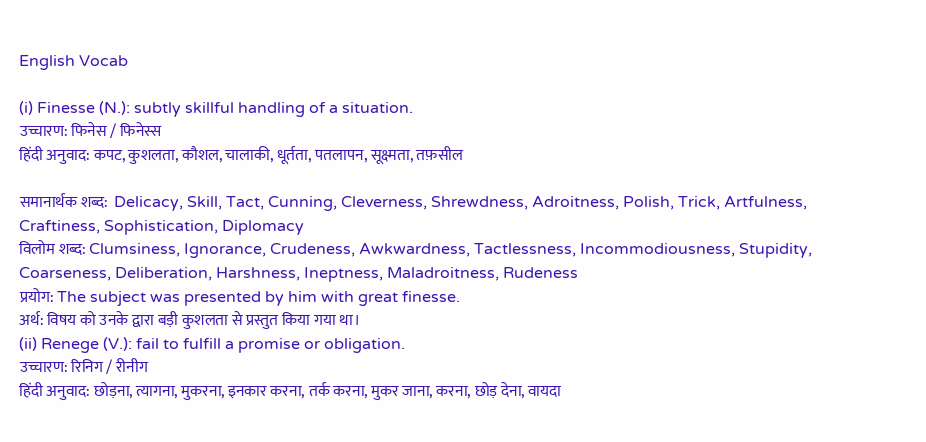English Vocab

(i) Finesse (N.): subtly skillful handling of a situation.
उच्चारण: फिनेस / फिनेस्स
हिंदी अनुवाद: कपट, कुशलता, कौशल, चालाकी, धूर्तता, पतलापन, सूक्ष्मता, तफ़सील

समानार्थक शब्द:  Delicacy, Skill, Tact, Cunning, Cleverness, Shrewdness, Adroitness, Polish, Trick, Artfulness, Craftiness, Sophistication, Diplomacy
विलोम शब्द: Clumsiness, Ignorance, Crudeness, Awkwardness, Tactlessness, Incommodiousness, Stupidity, Coarseness, Deliberation, Harshness, Ineptness, Maladroitness, Rudeness
प्रयोग: The subject was presented by him with great finesse.
अर्थ: विषय को उनके द्वारा बड़ी कुशलता से प्रस्तुत किया गया था।
(ii) Renege (V.): fail to fulfill a promise or obligation.
उच्चारण: रिनिग / रीनीग
हिंदी अनुवाद: छोड़ना, त्यागना, मुकरना, इनकार करना, तर्क करना, मुकर जाना, करना, छोड़ देना, वायदा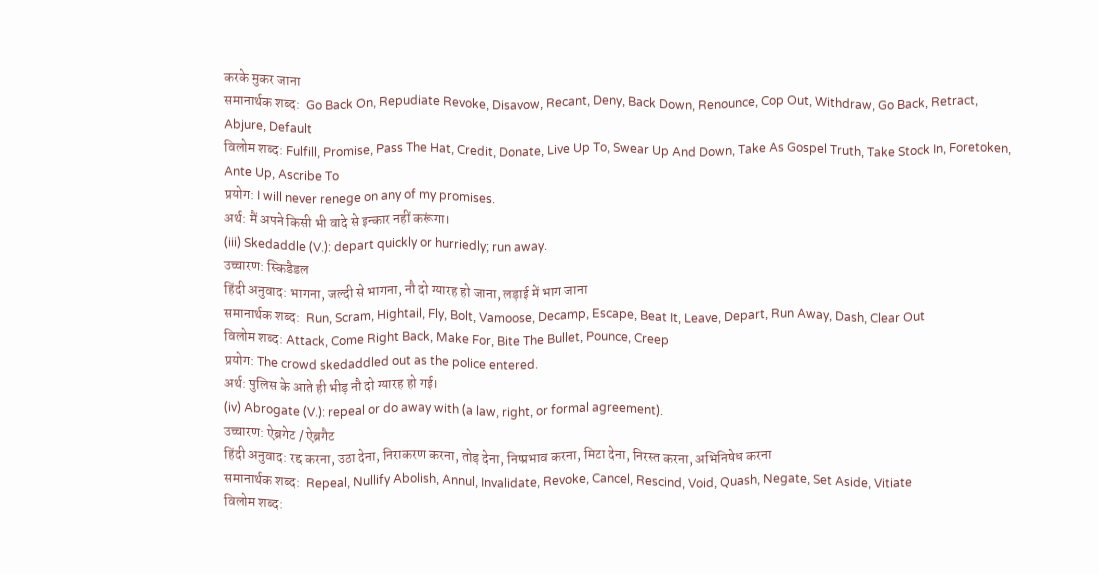करके मुकर जाना
समानार्थक शब्द:  Go Back On, Repudiate Revoke, Disavow, Recant, Deny, Back Down, Renounce, Cop Out, Withdraw, Go Back, Retract, Abjure, Default
विलोम शब्द: Fulfill, Promise, Pass The Hat, Credit, Donate, Live Up To, Swear Up And Down, Take As Gospel Truth, Take Stock In, Foretoken, Ante Up, Ascribe To
प्रयोग: I will never renege on any of my promises.
अर्थ: मैं अपने किसी भी वादे से इन्कार नहीं करूंगा।
(iii) Skedaddle (V.): depart quickly or hurriedly; run away.
उच्चारण: स्किडैडल
हिंदी अनुवाद: भागना, जल्दी से भागना, नौ दो ग्यारह हो जाना, लड़ाई में भाग जाना
समानार्थक शब्द:  Run, Scram, Hightail, Fly, Bolt, Vamoose, Decamp, Escape, Beat It, Leave, Depart, Run Away, Dash, Clear Out
विलोम शब्द: Attack, Come Right Back, Make For, Bite The Bullet, Pounce, Creep
प्रयोग: The crowd skedaddled out as the police entered.
अर्थ: पुलिस के आते ही भीड़ नौ दो ग्यारह हो गई।
(iv) Abrogate (V.): repeal or do away with (a law, right, or formal agreement).
उच्चारण: ऐब्रगेट / ऐब्रगैट
हिंदी अनुवाद: रद्द करना, उठा देना, निराकरण करना, तोड़ देना, निष्प्रभाव करना, मिटा देना, निरस्त करना, अभिनिषेध करना
समानार्थक शब्द:  Repeal, Nullify Abolish, Annul, Invalidate, Revoke, Cancel, Rescind, Void, Quash, Negate, Set Aside, Vitiate
विलोम शब्द: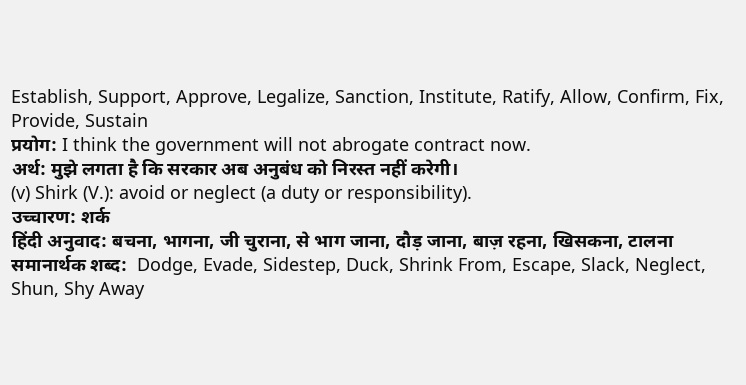Establish, Support, Approve, Legalize, Sanction, Institute, Ratify, Allow, Confirm, Fix, Provide, Sustain
प्रयोग: I think the government will not abrogate contract now.
अर्थ: मुझे लगता है कि सरकार अब अनुबंध को निरस्त नहीं करेगी।
(v) Shirk (V.): avoid or neglect (a duty or responsibility).
उच्चारण: शर्क
हिंदी अनुवाद: बचना, भागना, जी चुराना, से भाग जाना, दौड़ जाना, बाज़ रहना, खिसकना, टालना
समानार्थक शब्द:  Dodge, Evade, Sidestep, Duck, Shrink From, Escape, Slack, Neglect, Shun, Shy Away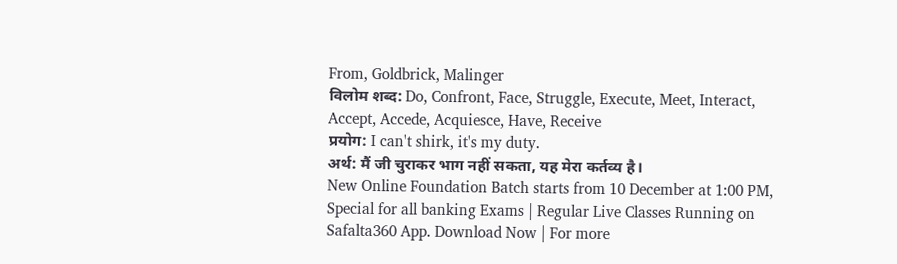From, Goldbrick, Malinger
विलोम शब्द: Do, Confront, Face, Struggle, Execute, Meet, Interact, Accept, Accede, Acquiesce, Have, Receive
प्रयोग: I can't shirk, it's my duty.
अर्थ: मैं जी चुराकर भाग नहीं सकता, यह मेरा कर्तव्य है।
New Online Foundation Batch starts from 10 December at 1:00 PM, Special for all banking Exams | Regular Live Classes Running on Safalta360 App. Download Now | For more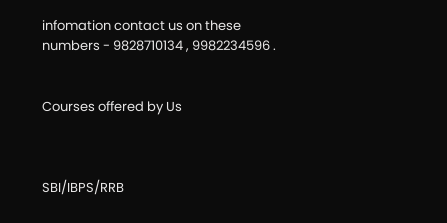infomation contact us on these numbers - 9828710134 , 9982234596 .


Courses offered by Us



SBI/IBPS/RRB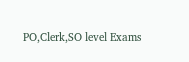PO,Clerk,SO level Exams